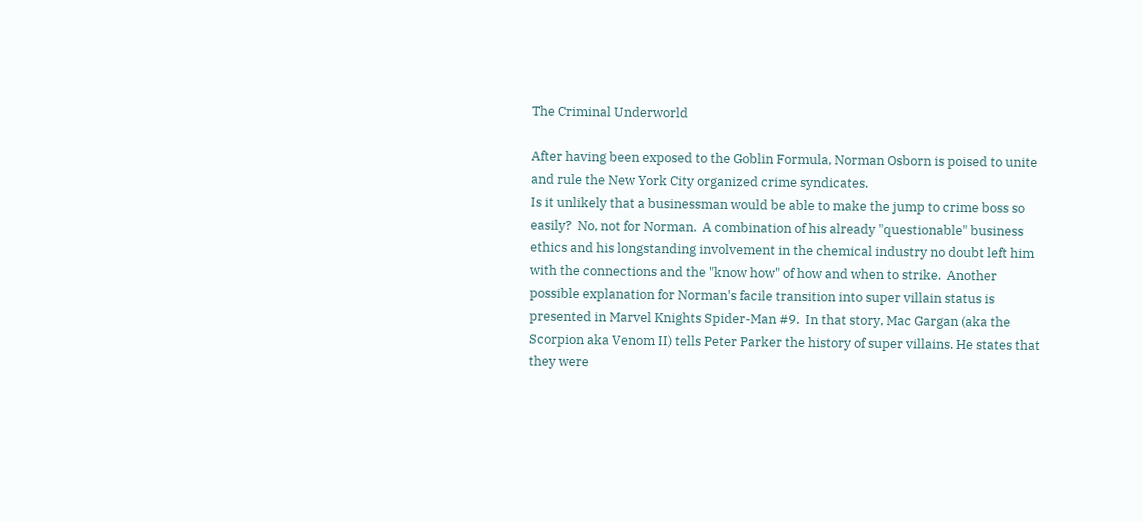The Criminal Underworld

After having been exposed to the Goblin Formula, Norman Osborn is poised to unite and rule the New York City organized crime syndicates.
Is it unlikely that a businessman would be able to make the jump to crime boss so easily?  No, not for Norman.  A combination of his already "questionable" business ethics and his longstanding involvement in the chemical industry no doubt left him with the connections and the "know how" of how and when to strike.  Another possible explanation for Norman's facile transition into super villain status is presented in Marvel Knights Spider-Man #9.  In that story, Mac Gargan (aka the Scorpion aka Venom II) tells Peter Parker the history of super villains. He states that they were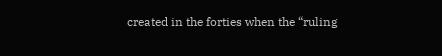created in the forties when the “ruling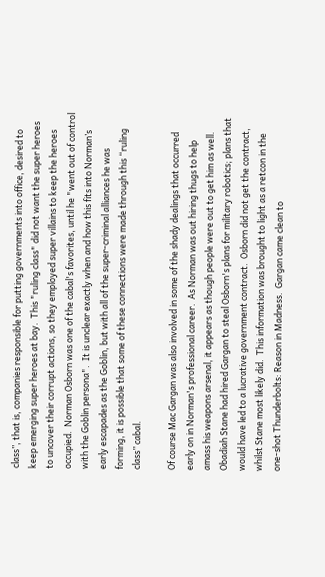class”, that is, companies responsible for putting governments into office, desired to keep emerging super heroes at bay.  This "ruling class" did not want the super heroes to uncover their corrupt actions, so they employed super villains to keep the heroes occupied.  Norman Osborn was one of the cabal's favorites, until he "went out of control with the Goblin persona".  It is unclear exactly when and how this fits into Norman’s early escapades as the Goblin, but with all of the super-criminal alliances he was forming, it is possible that some of these connections were made through this “ruling class” cabal.

Of course Mac Gargan was also involved in some of the shady dealings that occurred early on in Norman's professional career.  As Norman was out hiring thugs to help amass his weapons arsenal, it appears as though people were out to get him as well.  Obadiah Stane had hired Gargan to steal Osborn's plans for military robotics; plans that would have led to a lucrative government contract.  Osborn did not get the contract, whilst Stane most likely did.  This information was brought to light as a retcon in the one-shot Thunderbolts: Reason in Madness.  Gargan came clean to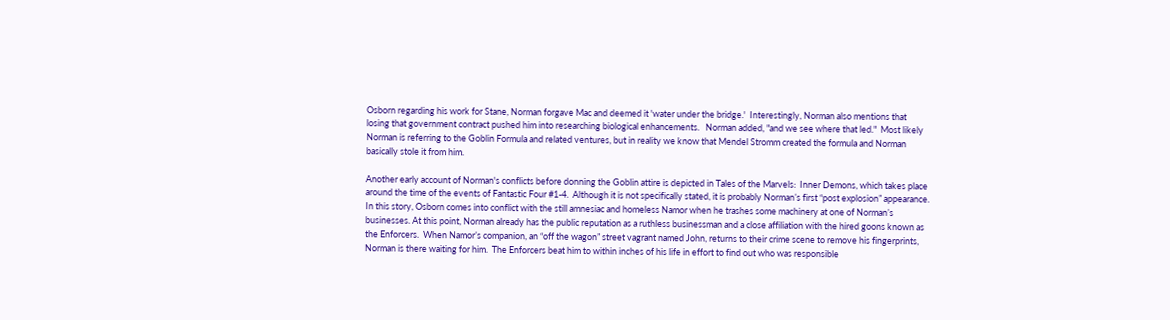Osborn regarding his work for Stane, Norman forgave Mac and deemed it 'water under the bridge.'  Interestingly, Norman also mentions that losing that government contract pushed him into researching biological enhancements.   Norman added, "and we see where that led."  Most likely Norman is referring to the Goblin Formula and related ventures, but in reality we know that Mendel Stromm created the formula and Norman basically stole it from him.

Another early account of Norman's conflicts before donning the Goblin attire is depicted in Tales of the Marvels:  Inner Demons, which takes place around the time of the events of Fantastic Four #1-4.  Although it is not specifically stated, it is probably Norman’s first “post explosion” appearance.  In this story, Osborn comes into conflict with the still amnesiac and homeless Namor when he trashes some machinery at one of Norman’s businesses. At this point, Norman already has the public reputation as a ruthless businessman and a close affiliation with the hired goons known as the Enforcers.  When Namor’s companion, an “off the wagon” street vagrant named John, returns to their crime scene to remove his fingerprints, Norman is there waiting for him.  The Enforcers beat him to within inches of his life in effort to find out who was responsible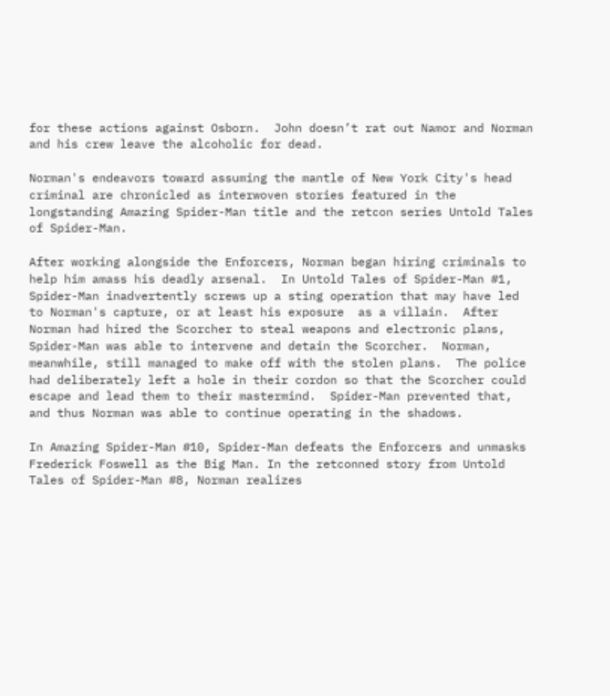for these actions against Osborn.  John doesn’t rat out Namor and Norman and his crew leave the alcoholic for dead.

Norman's endeavors toward assuming the mantle of New York City's head criminal are chronicled as interwoven stories featured in the longstanding Amazing Spider-Man title and the retcon series Untold Tales of Spider-Man.

After working alongside the Enforcers, Norman began hiring criminals to help him amass his deadly arsenal.  In Untold Tales of Spider-Man #1, Spider-Man inadvertently screws up a sting operation that may have led to Norman's capture, or at least his exposure  as a villain.  After Norman had hired the Scorcher to steal weapons and electronic plans, Spider-Man was able to intervene and detain the Scorcher.  Norman, meanwhile, still managed to make off with the stolen plans.  The police had deliberately left a hole in their cordon so that the Scorcher could escape and lead them to their mastermind.  Spider-Man prevented that, and thus Norman was able to continue operating in the shadows.

In Amazing Spider-Man #10, Spider-Man defeats the Enforcers and unmasks Frederick Foswell as the Big Man. In the retconned story from Untold Tales of Spider-Man #8, Norman realizes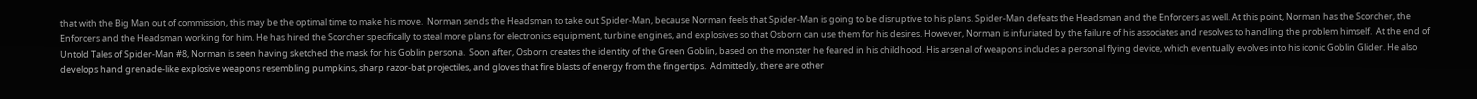that with the Big Man out of commission, this may be the optimal time to make his move.  Norman sends the Headsman to take out Spider-Man, because Norman feels that Spider-Man is going to be disruptive to his plans. Spider-Man defeats the Headsman and the Enforcers as well. At this point, Norman has the Scorcher, the Enforcers and the Headsman working for him. He has hired the Scorcher specifically to steal more plans for electronics equipment, turbine engines, and explosives so that Osborn can use them for his desires. However, Norman is infuriated by the failure of his associates and resolves to handling the problem himself.  At the end of Untold Tales of Spider-Man #8, Norman is seen having sketched the mask for his Goblin persona.  Soon after, Osborn creates the identity of the Green Goblin, based on the monster he feared in his childhood. His arsenal of weapons includes a personal flying device, which eventually evolves into his iconic Goblin Glider. He also develops hand grenade-like explosive weapons resembling pumpkins, sharp razor-bat projectiles, and gloves that fire blasts of energy from the fingertips.  Admittedly, there are other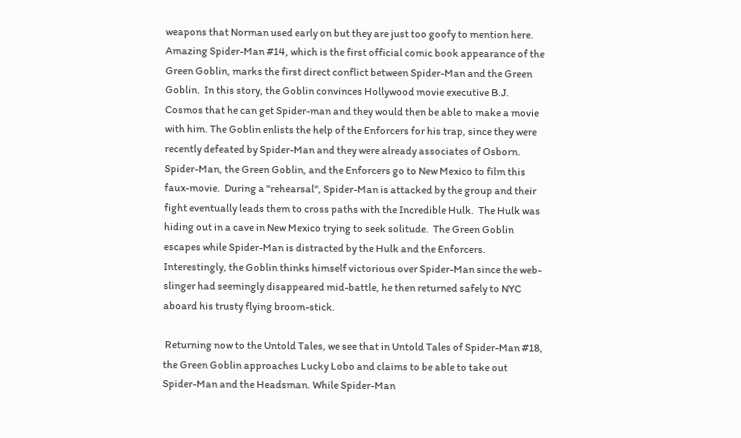weapons that Norman used early on but they are just too goofy to mention here.
Amazing Spider-Man #14, which is the first official comic book appearance of the Green Goblin, marks the first direct conflict between Spider-Man and the Green Goblin.  In this story, the Goblin convinces Hollywood movie executive B.J. Cosmos that he can get Spider-man and they would then be able to make a movie with him. The Goblin enlists the help of the Enforcers for his trap, since they were recently defeated by Spider-Man and they were already associates of Osborn.  Spider-Man, the Green Goblin, and the Enforcers go to New Mexico to film this faux-movie.  During a "rehearsal", Spider-Man is attacked by the group and their fight eventually leads them to cross paths with the Incredible Hulk.  The Hulk was hiding out in a cave in New Mexico trying to seek solitude.  The Green Goblin escapes while Spider-Man is distracted by the Hulk and the Enforcers.  Interestingly, the Goblin thinks himself victorious over Spider-Man since the web-slinger had seemingly disappeared mid-battle, he then returned safely to NYC aboard his trusty flying broom-stick.

 Returning now to the Untold Tales, we see that in Untold Tales of Spider-Man #18, the Green Goblin approaches Lucky Lobo and claims to be able to take out Spider-Man and the Headsman. While Spider-Man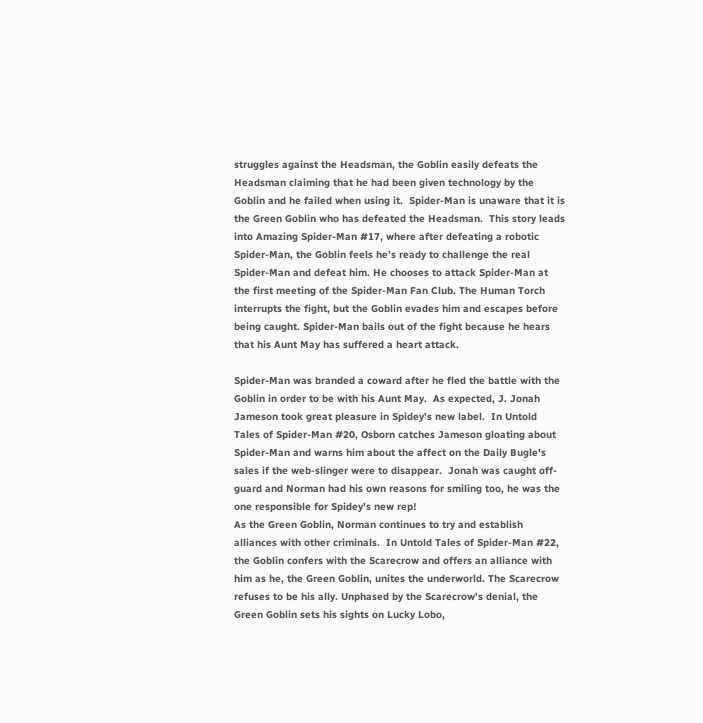struggles against the Headsman, the Goblin easily defeats the Headsman claiming that he had been given technology by the Goblin and he failed when using it.  Spider-Man is unaware that it is the Green Goblin who has defeated the Headsman.  This story leads into Amazing Spider-Man #17, where after defeating a robotic Spider-Man, the Goblin feels he’s ready to challenge the real Spider-Man and defeat him. He chooses to attack Spider-Man at the first meeting of the Spider-Man Fan Club. The Human Torch interrupts the fight, but the Goblin evades him and escapes before being caught. Spider-Man bails out of the fight because he hears that his Aunt May has suffered a heart attack.

Spider-Man was branded a coward after he fled the battle with the Goblin in order to be with his Aunt May.  As expected, J. Jonah Jameson took great pleasure in Spidey's new label.  In Untold Tales of Spider-Man #20, Osborn catches Jameson gloating about Spider-Man and warns him about the affect on the Daily Bugle's sales if the web-slinger were to disappear.  Jonah was caught off-guard and Norman had his own reasons for smiling too, he was the one responsible for Spidey's new rep!
As the Green Goblin, Norman continues to try and establish alliances with other criminals.  In Untold Tales of Spider-Man #22, the Goblin confers with the Scarecrow and offers an alliance with him as he, the Green Goblin, unites the underworld. The Scarecrow refuses to be his ally. Unphased by the Scarecrow's denial, the Green Goblin sets his sights on Lucky Lobo,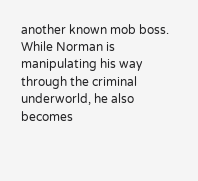another known mob boss.
While Norman is manipulating his way through the criminal underworld, he also becomes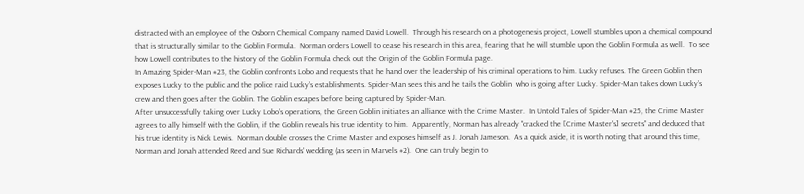distracted with an employee of the Osborn Chemical Company named David Lowell.  Through his research on a photogenesis project, Lowell stumbles upon a chemical compound that is structurally similar to the Goblin Formula.  Norman orders Lowell to cease his research in this area, fearing that he will stumble upon the Goblin Formula as well.  To see how Lowell contributes to the history of the Goblin Formula check out the Origin of the Goblin Formula page.
In Amazing Spider-Man #23, the Goblin confronts Lobo and requests that he hand over the leadership of his criminal operations to him. Lucky refuses. The Green Goblin then exposes Lucky to the public and the police raid Lucky’s establishments. Spider-Man sees this and he tails the Goblin  who is going after Lucky. Spider-Man takes down Lucky’s crew and then goes after the Goblin. The Goblin escapes before being captured by Spider-Man.
After unsuccessfully taking over Lucky Lobo’s operations, the Green Goblin initiates an alliance with the Crime Master.  In Untold Tales of Spider-Man #25, the Crime Master agrees to ally himself with the Goblin, if the Goblin reveals his true identity to him.  Apparently, Norman has already "cracked the [Crime Master's] secrets" and deduced that his true identity is Nick Lewis.  Norman double crosses the Crime Master and exposes himself as J. Jonah Jameson.  As a quick aside, it is worth noting that around this time, Norman and Jonah attended Reed and Sue Richards' wedding (as seen in Marvels #2).  One can truly begin to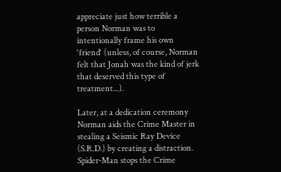appreciate just how terrible a person Norman was to intentionally frame his own 'friend' (unless, of course, Norman felt that Jonah was the kind of jerk that deserved this type of treatment...).

Later, at a dedication ceremony Norman aids the Crime Master in stealing a Seismic Ray Device (S.R.D.) by creating a distraction. Spider-Man stops the Crime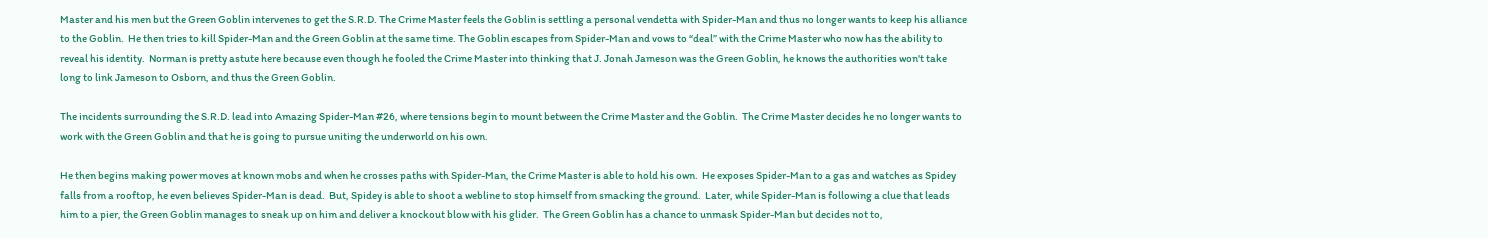Master and his men but the Green Goblin intervenes to get the S.R.D. The Crime Master feels the Goblin is settling a personal vendetta with Spider-Man and thus no longer wants to keep his alliance to the Goblin.  He then tries to kill Spider-Man and the Green Goblin at the same time. The Goblin escapes from Spider-Man and vows to “deal” with the Crime Master who now has the ability to reveal his identity.  Norman is pretty astute here because even though he fooled the Crime Master into thinking that J. Jonah Jameson was the Green Goblin, he knows the authorities won't take long to link Jameson to Osborn, and thus the Green Goblin.

The incidents surrounding the S.R.D. lead into Amazing Spider-Man #26, where tensions begin to mount between the Crime Master and the Goblin.  The Crime Master decides he no longer wants to work with the Green Goblin and that he is going to pursue uniting the underworld on his own.

He then begins making power moves at known mobs and when he crosses paths with Spider-Man, the Crime Master is able to hold his own.  He exposes Spider-Man to a gas and watches as Spidey falls from a rooftop, he even believes Spider-Man is dead.  But, Spidey is able to shoot a webline to stop himself from smacking the ground.  Later, while Spider-Man is following a clue that leads him to a pier, the Green Goblin manages to sneak up on him and deliver a knockout blow with his glider.  The Green Goblin has a chance to unmask Spider-Man but decides not to,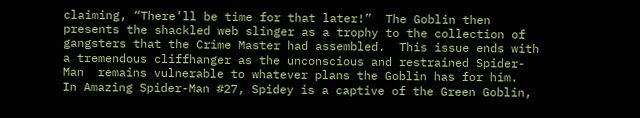claiming, “There’ll be time for that later!”  The Goblin then presents the shackled web slinger as a trophy to the collection of gangsters that the Crime Master had assembled.  This issue ends with a tremendous cliffhanger as the unconscious and restrained Spider-Man  remains vulnerable to whatever plans the Goblin has for him.
In Amazing Spider-Man #27, Spidey is a captive of the Green Goblin,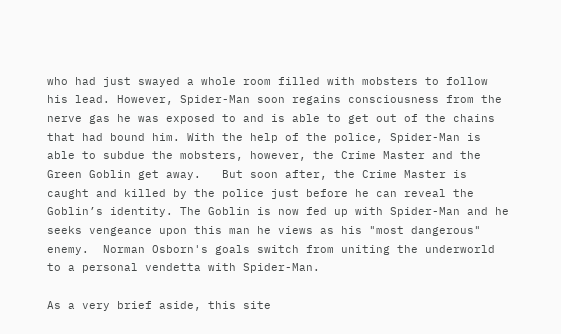who had just swayed a whole room filled with mobsters to follow his lead. However, Spider-Man soon regains consciousness from the nerve gas he was exposed to and is able to get out of the chains that had bound him. With the help of the police, Spider-Man is able to subdue the mobsters, however, the Crime Master and the Green Goblin get away.   But soon after, the Crime Master is caught and killed by the police just before he can reveal the Goblin’s identity. The Goblin is now fed up with Spider-Man and he seeks vengeance upon this man he views as his "most dangerous" enemy.  Norman Osborn's goals switch from uniting the underworld to a personal vendetta with Spider-Man.

As a very brief aside, this site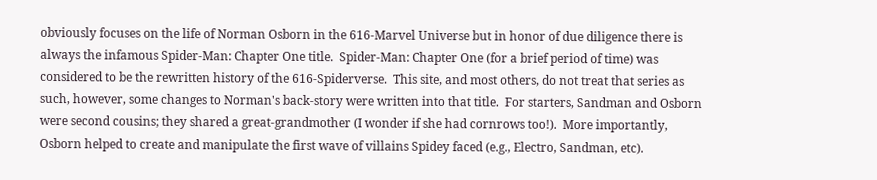obviously focuses on the life of Norman Osborn in the 616-Marvel Universe but in honor of due diligence there is always the infamous Spider-Man: Chapter One title.  Spider-Man: Chapter One (for a brief period of time) was considered to be the rewritten history of the 616-Spiderverse.  This site, and most others, do not treat that series as such, however, some changes to Norman's back-story were written into that title.  For starters, Sandman and Osborn were second cousins; they shared a great-grandmother (I wonder if she had cornrows too!).  More importantly, Osborn helped to create and manipulate the first wave of villains Spidey faced (e.g., Electro, Sandman, etc).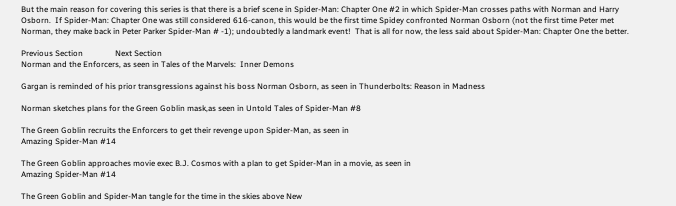But the main reason for covering this series is that there is a brief scene in Spider-Man: Chapter One #2 in which Spider-Man crosses paths with Norman and Harry Osborn.  If Spider-Man: Chapter One was still considered 616-canon, this would be the first time Spidey confronted Norman Osborn (not the first time Peter met Norman, they make back in Peter Parker Spider-Man # -1); undoubtedly a landmark event!  That is all for now, the less said about Spider-Man: Chapter One the better.

Previous Section                Next Section
Norman and the Enforcers, as seen in Tales of the Marvels:  Inner Demons

Gargan is reminded of his prior transgressions against his boss Norman Osborn, as seen in Thunderbolts: Reason in Madness

Norman sketches plans for the Green Goblin mask,as seen in Untold Tales of Spider-Man #8

The Green Goblin recruits the Enforcers to get their revenge upon Spider-Man, as seen in
Amazing Spider-Man #14

The Green Goblin approaches movie exec B.J. Cosmos with a plan to get Spider-Man in a movie, as seen in
Amazing Spider-Man #14

The Green Goblin and Spider-Man tangle for the time in the skies above New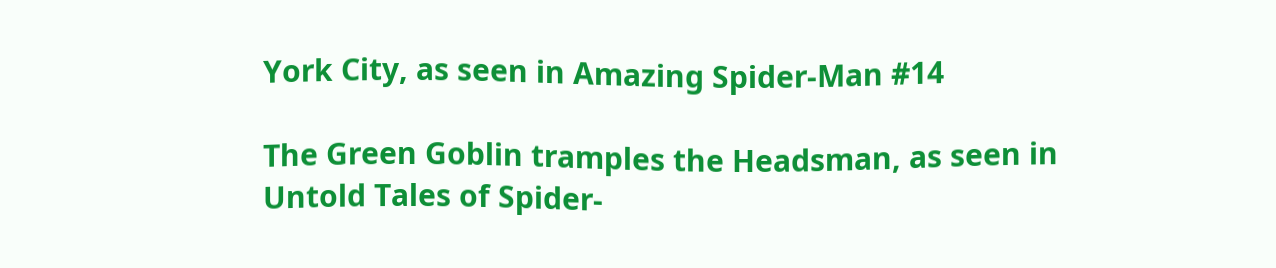York City, as seen in Amazing Spider-Man #14

The Green Goblin tramples the Headsman, as seen in Untold Tales of Spider-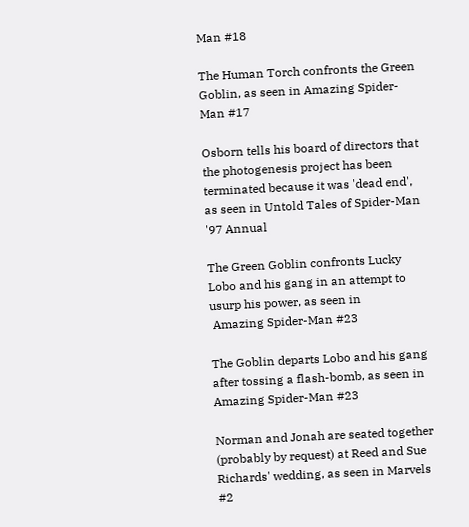Man #18

The Human Torch confronts the Green Goblin, as seen in Amazing Spider-Man #17

Osborn tells his board of directors that the photogenesis project has been terminated because it was 'dead end', as seen in Untold Tales of Spider-Man '97 Annual

The Green Goblin confronts Lucky Lobo and his gang in an attempt to usurp his power, as seen in
 Amazing Spider-Man #23

The Goblin departs Lobo and his gang after tossing a flash-bomb, as seen in
Amazing Spider-Man #23

Norman and Jonah are seated together (probably by request) at Reed and Sue Richards' wedding, as seen in Marvels #2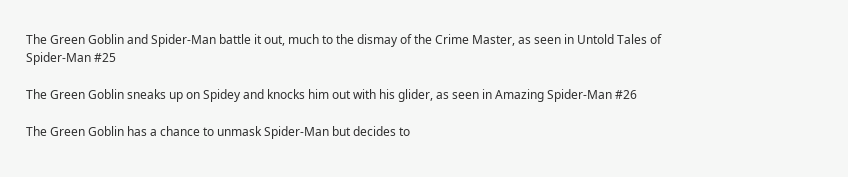The Green Goblin and Spider-Man battle it out, much to the dismay of the Crime Master, as seen in Untold Tales of Spider-Man #25

The Green Goblin sneaks up on Spidey and knocks him out with his glider, as seen in Amazing Spider-Man #26

The Green Goblin has a chance to unmask Spider-Man but decides to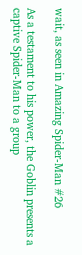wait, as seen in Amazing Spider-Man #26

As a testament to his power, the Goblin presents a captive Spider-Man to a group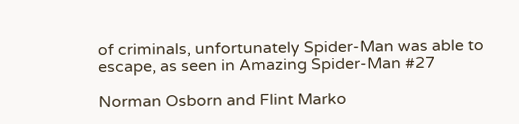of criminals, unfortunately Spider-Man was able to escape, as seen in Amazing Spider-Man #27

Norman Osborn and Flint Marko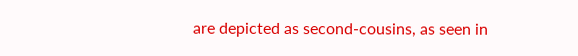are depicted as second-cousins, as seen in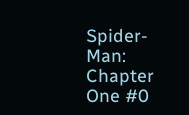Spider-Man: Chapter One #0